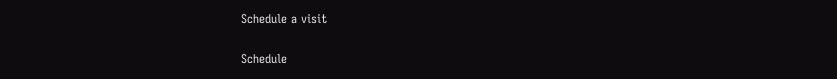Schedule a visit

Schedule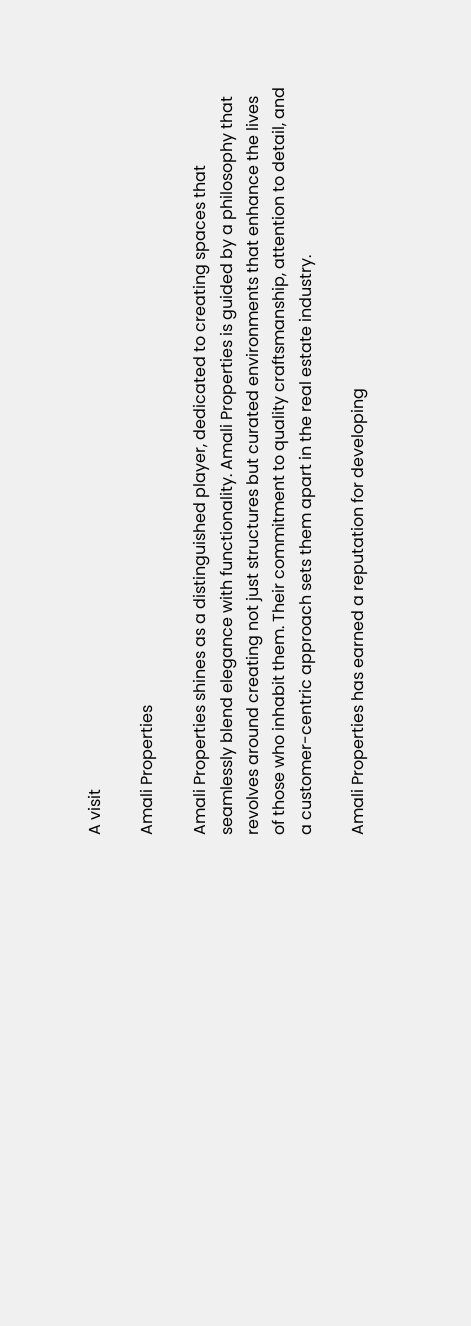A visit

Amali Properties

Amali Properties shines as a distinguished player, dedicated to creating spaces that seamlessly blend elegance with functionality. Amali Properties is guided by a philosophy that revolves around creating not just structures but curated environments that enhance the lives of those who inhabit them. Their commitment to quality craftsmanship, attention to detail, and a customer-centric approach sets them apart in the real estate industry.

Amali Properties has earned a reputation for developing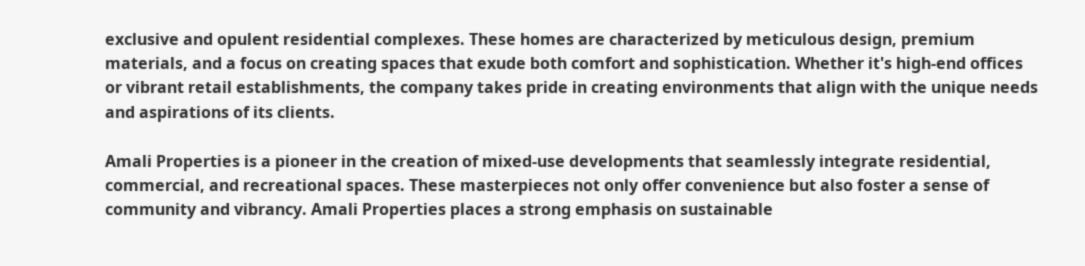exclusive and opulent residential complexes. These homes are characterized by meticulous design, premium materials, and a focus on creating spaces that exude both comfort and sophistication. Whether it's high-end offices or vibrant retail establishments, the company takes pride in creating environments that align with the unique needs and aspirations of its clients.

Amali Properties is a pioneer in the creation of mixed-use developments that seamlessly integrate residential, commercial, and recreational spaces. These masterpieces not only offer convenience but also foster a sense of community and vibrancy. Amali Properties places a strong emphasis on sustainable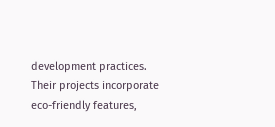development practices. Their projects incorporate eco-friendly features,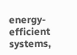energy-efficient systems,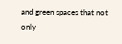and green spaces that not only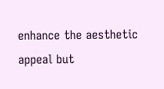enhance the aesthetic appeal but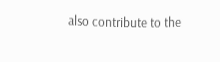also contribute to the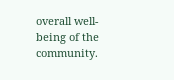overall well-being of the community.